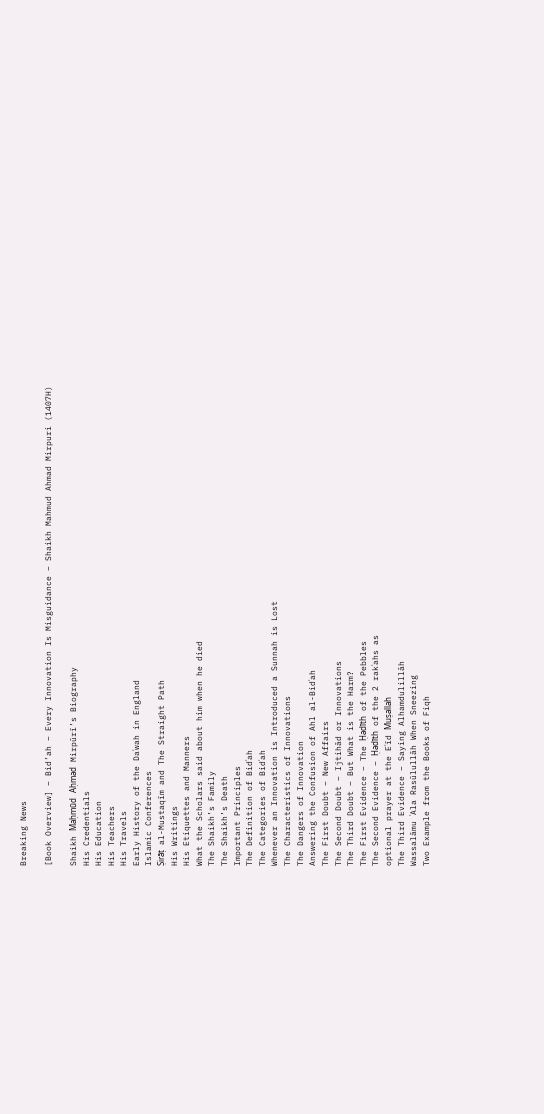Breaking News

[Book Overview] – Bid’ah – Every Innovation Is Misguidance – Shaikh Mahmud Ahmad Mirpuri (1407H)

Shaikh Maḥmūd Aḥmad Mirpūrī’s Biography
His Credentials
His Education
His Teachers
His Travels
Early History of the Daʿwah in England
Islamic Conferences
Ṣirāṭ al-Mustaqīm and The Straight Path
His Writings
His Etiquettes and Manners
What the Scholars said about him when he died
The Shaikh’s Family
The Shaikh’s Death
Important Principles
The Definition of Bidʿah
The Categories of Bidʿah
Whenever an Innovation is Introduced a Sunnah is Lost
The Characteristics of Innovations
The Dangers of Innovation
Answering the Confusion of Ahl al-Bidʿah
The First Doubt – New Affairs
The Second Doubt – Ijtihād or Innovations
The Third Doubt – But What is the Harm?
The First Evidence – The Ḥadīth of the Pebbles
The Second Evidence – Ḥadīth of the 2 rakʿahs as
optional prayer at the Eʿīd Muṣallah
The Third Evidence – Saying Alhamdulillāh
Wassalāmu ʿAla Rasūlullāh When Sneezing
Two Example from the Books of Fiqh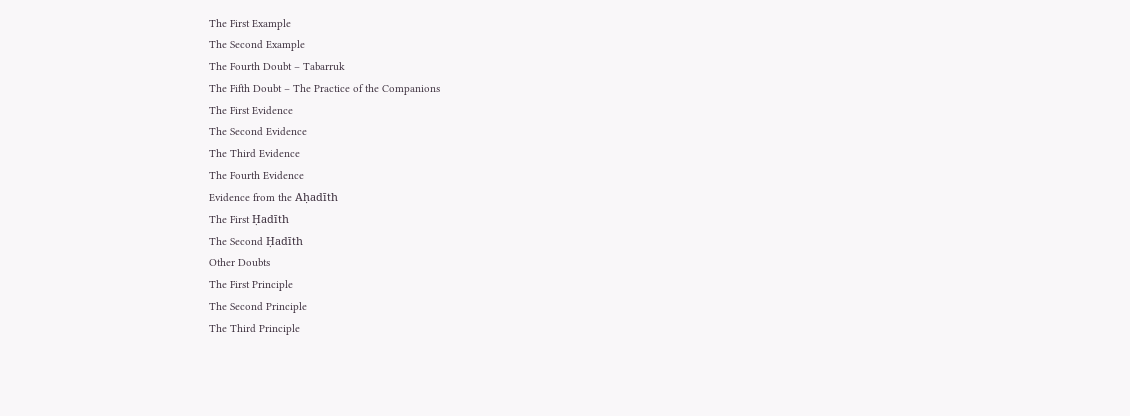The First Example
The Second Example
The Fourth Doubt – Tabarruk
The Fifth Doubt – The Practice of the Companions
The First Evidence
The Second Evidence
The Third Evidence
The Fourth Evidence
Evidence from the Aḥadīth
The First Ḥadīth
The Second Ḥadīth
Other Doubts
The First Principle
The Second Principle
The Third Principle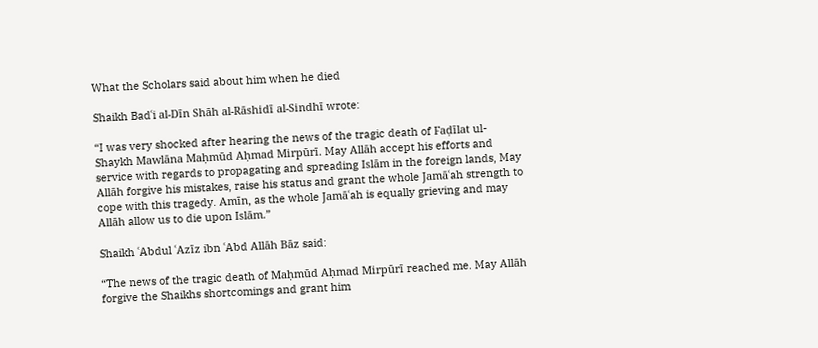What the Scholars said about him when he died

Shaikh Badʿi al-Dīn Shāh al-Rāshidī al-Sindhī wrote:

“I was very shocked after hearing the news of the tragic death of Faḍīlat ul-Shaykh Mawlāna Maḥmūd Aḥmad Mirpūrī. May Allāh accept his efforts and service with regards to propagating and spreading Islām in the foreign lands, May Allāh forgive his mistakes, raise his status and grant the whole Jamāʿah strength to cope with this tragedy. Amīn, as the whole Jamāʿah is equally grieving and may Allāh allow us to die upon Islām.”

Shaikh ʿAbdul ʿAzīz ibn ʿAbd Allāh Bāz said:

“The news of the tragic death of Maḥmūd Aḥmad Mirpūrī reached me. May Allāh forgive the Shaikhs shortcomings and grant him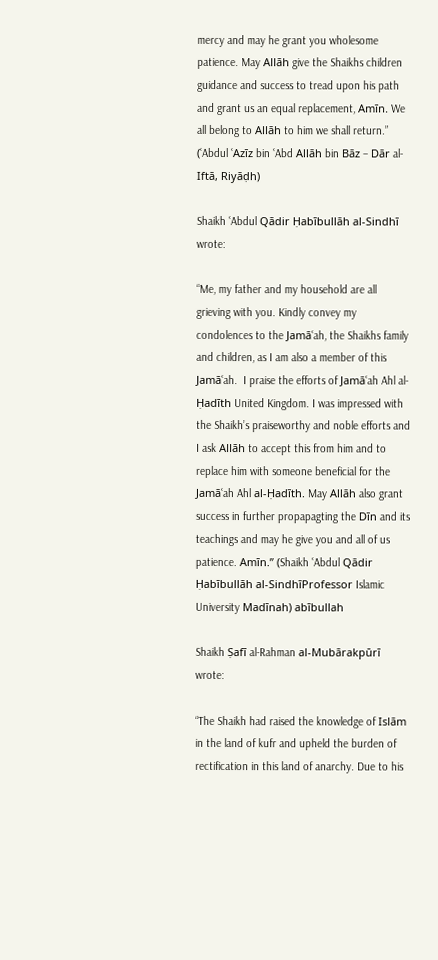mercy and may he grant you wholesome patience. May Allāh give the Shaikhs children guidance and success to tread upon his path and grant us an equal replacement, Amīn. We all belong to Allāh to him we shall return.” (ʿAbdul ʿAzīz bin ʿAbd Allāh bin Bāz – Dār al-Iftā, Riyāḍh)

Shaikh ʿAbdul Qādir Ḥabībullāh al-Sindhī wrote:

“Me, my father and my household are all grieving with you. Kindly convey my condolences to the Jamāʿah, the Shaikhs family and children, as I am also a member of this Jamāʿah.  I praise the efforts of Jamāʿah Ahl al-Ḥadīth United Kingdom. I was impressed with the Shaikh’s praiseworthy and noble efforts and I ask Allāh to accept this from him and to replace him with someone beneficial for the Jamāʿah Ahl al-Ḥadīth. May Allāh also grant success in further propapagting the Dīn and its teachings and may he give you and all of us patience. Amīn.” (Shaikh ʿAbdul Qādir Ḥabībullāh al-SindhīProfessor Islamic University Madīnah) abībullah

Shaikh Ṣafī al-Rahman al-Mubārakpūrī wrote:

“The Shaikh had raised the knowledge of Islām in the land of kufr and upheld the burden of rectification in this land of anarchy. Due to his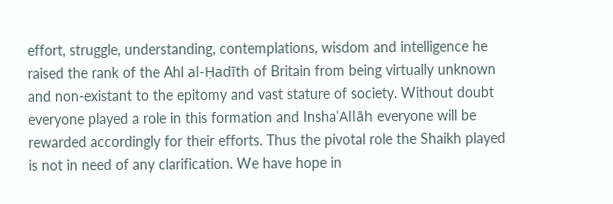effort, struggle, understanding, contemplations, wisdom and intelligence he raised the rank of the Ahl al-Ḥadīth of Britain from being virtually unknown and non-existant to the epitomy and vast stature of society. Without doubt everyone played a role in this formation and InshaʾAllāh everyone will be rewarded accordingly for their efforts. Thus the pivotal role the Shaikh played is not in need of any clarification. We have hope in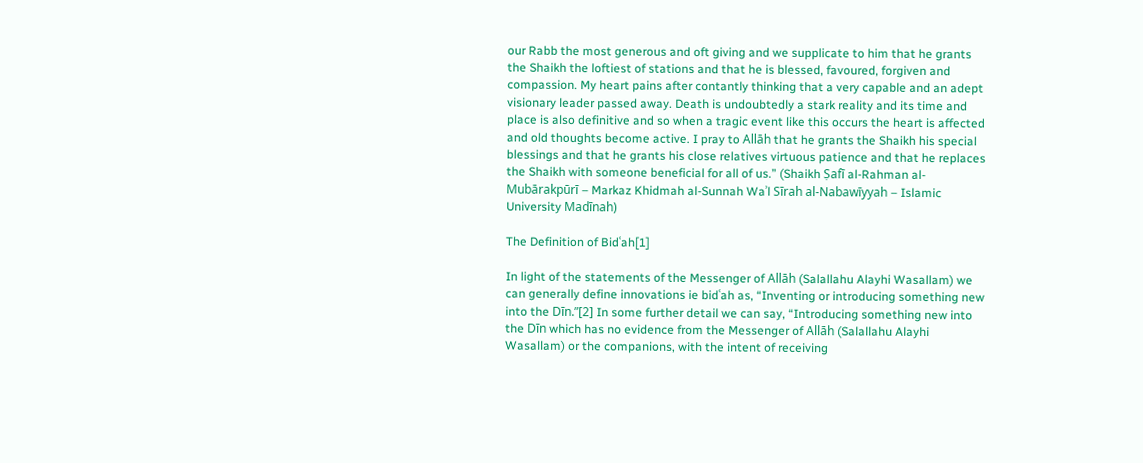our Rabb the most generous and oft giving and we supplicate to him that he grants the Shaikh the loftiest of stations and that he is blessed, favoured, forgiven and compassion. My heart pains after contantly thinking that a very capable and an adept visionary leader passed away. Death is undoubtedly a stark reality and its time and place is also definitive and so when a tragic event like this occurs the heart is affected and old thoughts become active. I pray to Allāh that he grants the Shaikh his special blessings and that he grants his close relatives virtuous patience and that he replaces the Shaikh with someone beneficial for all of us.” (Shaikh Ṣafī al-Rahman al-Mubārakpūrī – Markaz Khidmah al-Sunnah Waʾl Sīrah al-Nabawīyyah – Islamic University Madīnah)

The Definition of Bidʿah[1]

In light of the statements of the Messenger of Allāh (Salallahu Alayhi Wasallam) we can generally define innovations ie bidʿah as, “Inventing or introducing something new into the Dīn.”[2] In some further detail we can say, “Introducing something new into the Dīn which has no evidence from the Messenger of Allāh (Salallahu Alayhi Wasallam) or the companions, with the intent of receiving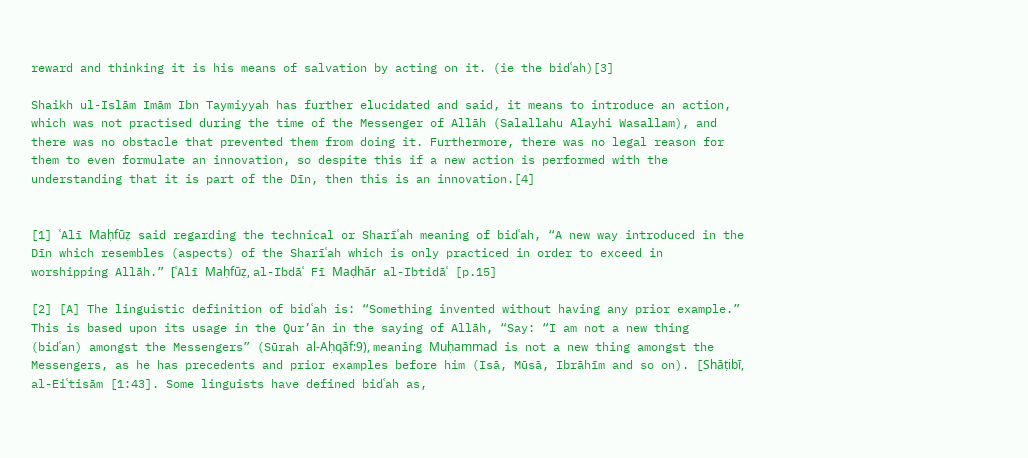reward and thinking it is his means of salvation by acting on it. (ie the bidʿah)[3]

Shaikh ul-Islām Imām Ibn Taymiyyah has further elucidated and said, it means to introduce an action, which was not practised during the time of the Messenger of Allāh (Salallahu Alayhi Wasallam), and there was no obstacle that prevented them from doing it. Furthermore, there was no legal reason for them to even formulate an innovation, so despite this if a new action is performed with the understanding that it is part of the Dīn, then this is an innovation.[4]


[1] ʿAlī Maḥfūẓ said regarding the technical or Sharīʿah meaning of bidʿah, “A new way introduced in the Dīn which resembles (aspects) of the Sharīʿah which is only practiced in order to exceed in worshipping Allāh.” [ʿAlī Maḥfūẓ, al-Ibdāʿ Fī Maḍhār al-Ibtidāʿ [p.15]

[2] [A] The linguistic definition of bidʿah is: “Something invented without having any prior example.” This is based upon its usage in the Qur’ān in the saying of Allāh, “Say: “I am not a new thing (bidʿan) amongst the Messengers” (Sūrah al-Aḥqāf:9), meaning Muḥammad is not a new thing amongst the Messengers, as he has precedents and prior examples before him (Isā, Mūsā, Ibrāhīm and so on). [Shāṭibī, al-Eiʿtisām [1:43]. Some linguists have defined bidʿah as,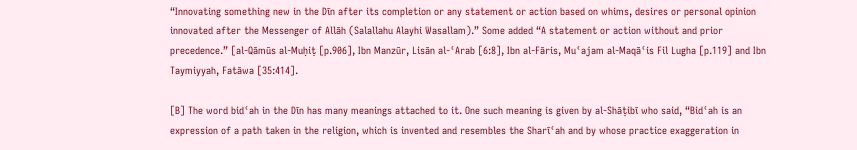“Innovating something new in the Dīn after its completion or any statement or action based on whims, desires or personal opinion innovated after the Messenger of Allāh (Salallahu Alayhi Wasallam).” Some added “A statement or action without and prior precedence.” [al-Qāmūs al-Muḥiṭ [p.906], Ibn Manzūr, Lisān al-ʿArab [6:8], Ibn al-Fāris, Muʿajam al-Maqāʿis Fil Lugha [p.119] and Ibn Taymiyyah, Fatāwa [35:414].

[B] The word bidʿah in the Dīn has many meanings attached to it. One such meaning is given by al-Shāṭibī who said, “Bidʿah is an expression of a path taken in the religion, which is invented and resembles the Sharīʿah and by whose practice exaggeration in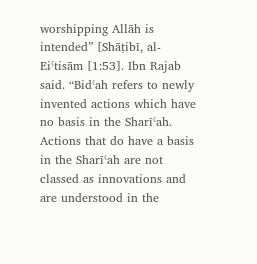worshipping Allāh is intended” [Shāṭibī, al-Eiʿtisām [1:53]. Ibn Rajab said. “Bidʿah refers to newly invented actions which have no basis in the Sharīʿah. Actions that do have a basis in the Sharīʿah are not classed as innovations and are understood in the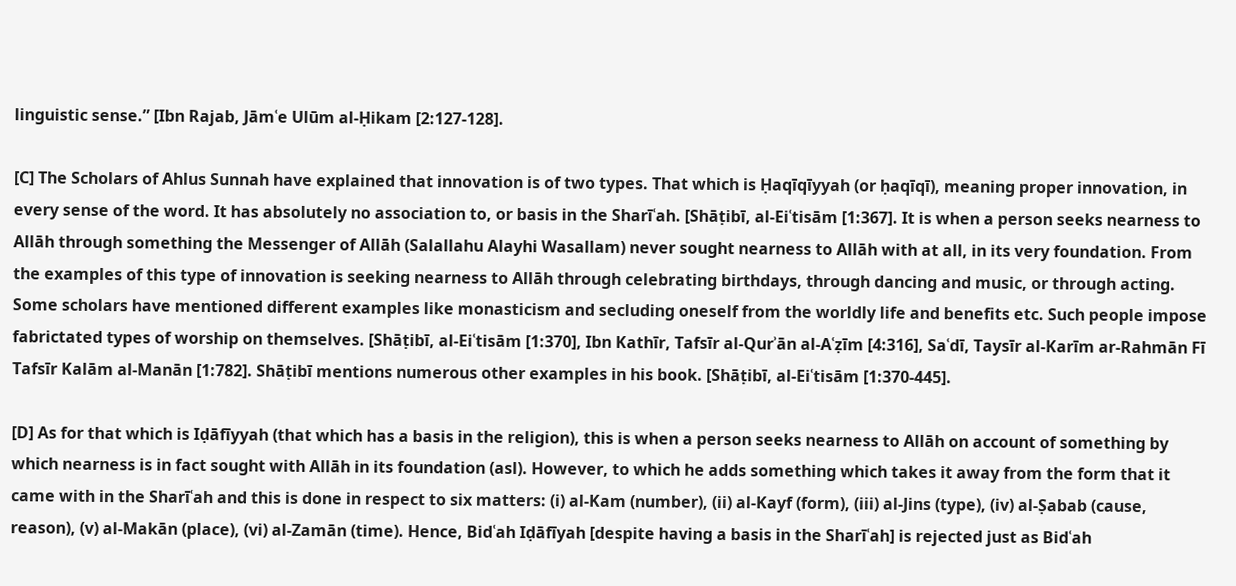linguistic sense.” [Ibn Rajab, Jāmʿe Ulūm al-Ḥikam [2:127-128].

[C] The Scholars of Ahlus Sunnah have explained that innovation is of two types. That which is Ḥaqīqīyyah (or ḥaqīqī), meaning proper innovation, in every sense of the word. It has absolutely no association to, or basis in the Sharīʿah. [Shāṭibī, al-Eiʿtisām [1:367]. It is when a person seeks nearness to Allāh through something the Messenger of Allāh (Salallahu Alayhi Wasallam) never sought nearness to Allāh with at all, in its very foundation. From the examples of this type of innovation is seeking nearness to Allāh through celebrating birthdays, through dancing and music, or through acting. Some scholars have mentioned different examples like monasticism and secluding oneself from the worldly life and benefits etc. Such people impose fabrictated types of worship on themselves. [Shāṭibī, al-Eiʿtisām [1:370], Ibn Kathīr, Tafsīr al-Qurʾān al-Aʿẓīm [4:316], Saʿdī, Taysīr al-Karīm ar-Rahmān Fī Tafsīr Kalām al-Manān [1:782]. Shāṭibī mentions numerous other examples in his book. [Shāṭibī, al-Eiʿtisām [1:370-445].

[D] As for that which is Iḍāfīyyah (that which has a basis in the religion), this is when a person seeks nearness to Allāh on account of something by which nearness is in fact sought with Allāh in its foundation (asl). However, to which he adds something which takes it away from the form that it came with in the Sharīʿah and this is done in respect to six matters: (i) al-Kam (number), (ii) al-Kayf (form), (iii) al-Jins (type), (iv) al-Ṣabab (cause, reason), (v) al-Makān (place), (vi) al-Zamān (time). Hence, Bidʿah Iḍāfīyah [despite having a basis in the Sharīʿah] is rejected just as Bidʿah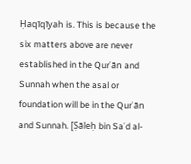Ḥaqīqīyah is. This is because the six matters above are never established in the Qurʾān and Sunnah when the asal or foundation will be in the Qurʾān and Sunnah. [Ṣāleḥ bin Saʿd al-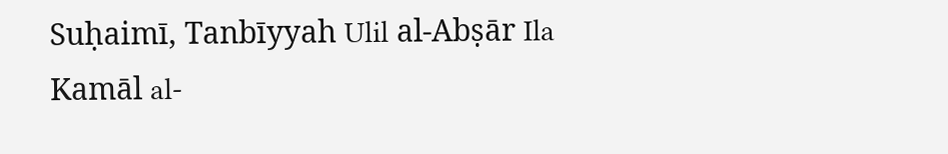Suḥaimī, Tanbīyyah Ulil al-Abṣār Ila Kamāl al-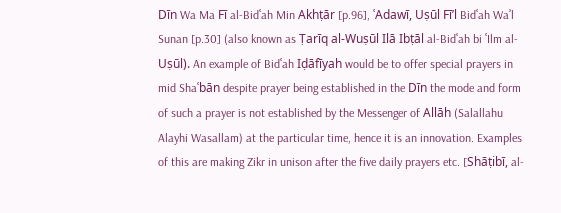Dīn Wa Ma Fī al-Bidʿah Min Akhṭār [p.96], ʿAdawī, Uṣūl Fī’l Bidʿah Waʾl Sunan [p.30] (also known as Ṭarīq al-Wuṣūl Ilā Ibṭāl al-Bidʿah bi ʿIlm al-Uṣūl). An example of Bidʿah Iḍāfīyah would be to offer special prayers in mid Shaʿbān despite prayer being established in the Dīn the mode and form of such a prayer is not established by the Messenger of Allāh (Salallahu Alayhi Wasallam) at the particular time, hence it is an innovation. Examples of this are making Zikr in unison after the five daily prayers etc. [Shāṭibī, al-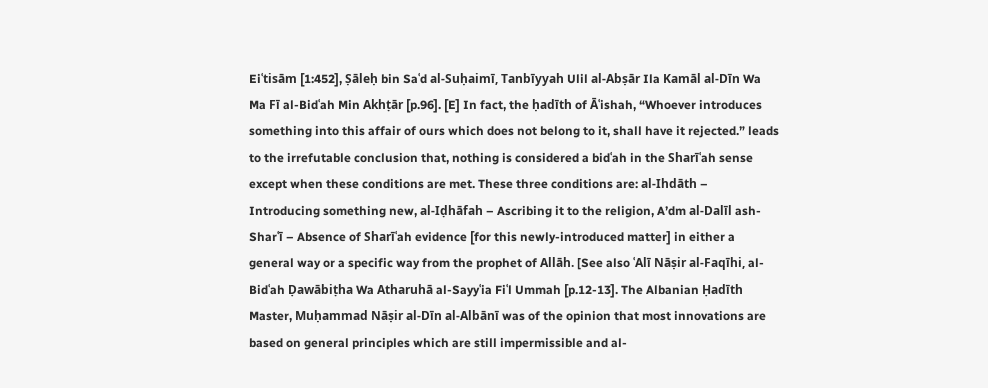Eiʿtisām [1:452], Ṣāleḥ bin Saʿd al-Suḥaimī, Tanbīyyah Ulil al-Abṣār Ila Kamāl al-Dīn Wa Ma Fī al-Bidʿah Min Akhṭār [p.96]. [E] In fact, the ḥadīth of Āʿishah, “Whoever introduces something into this affair of ours which does not belong to it, shall have it rejected.” leads to the irrefutable conclusion that, nothing is considered a bidʿah in the Sharīʿah sense except when these conditions are met. These three conditions are: al-Ihdāth – Introducing something new, al-Iḍhāfah – Ascribing it to the religion, A’dm al-Dalīl ash-Sharʿī – Absence of Sharīʿah evidence [for this newly-introduced matter] in either a general way or a specific way from the prophet of Allāh. [See also ʿAlī Nāṣir al-Faqīhi, al-Bidʿah Ḍawābiṭha Wa Atharuhā al-Sayyʿia Fiʿl Ummah [p.12-13]. The Albanian Ḥadīth Master, Muḥammad Nāṣir al-Dīn al-Albānī was of the opinion that most innovations are based on general principles which are still impermissible and al-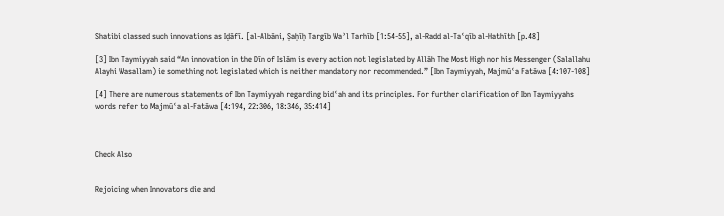Shatibi classed such innovations as Iḍāfī. [al-Albāni, Ṣaḥīḥ Targīb Waʾl Tarhīb [1:54-55], al-Radd al-Taʿqīb al-Hathīth [p.48]

[3] Ibn Taymiyyah said “An innovation in the Dīn of Islām is every action not legislated by Allāh The Most High nor his Messenger (Salallahu Alayhi Wasallam) ie something not legislated which is neither mandatory nor recommended.” [Ibn Taymiyyah, Majmūʿa Fatāwa [4:107-108]

[4] There are numerous statements of Ibn Taymiyyah regarding bidʿah and its principles. For further clarification of Ibn Taymiyyahs words refer to Majmūʿa al-Fatāwa [4:194, 22:306, 18:346, 35:414]



Check Also


Rejoicing when Innovators die and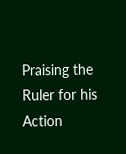Praising the Ruler for his Action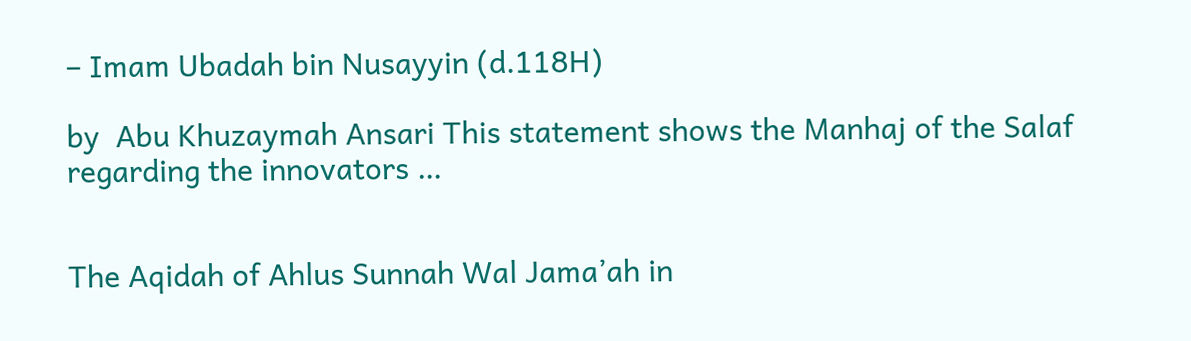– Imam Ubadah bin Nusayyin (d.118H)

by  Abu Khuzaymah Ansari This statement shows the Manhaj of the Salaf regarding the innovators …


The Aqidah of Ahlus Sunnah Wal Jama’ah in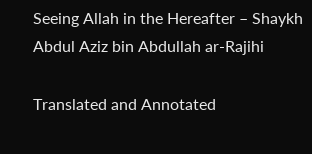Seeing Allah in the Hereafter – Shaykh Abdul Aziz bin Abdullah ar-Rajihi

Translated and Annotated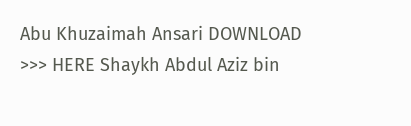Abu Khuzaimah Ansari DOWNLOAD >>> HERE Shaykh Abdul Aziz bin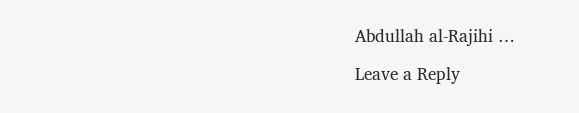Abdullah al-Rajihi …

Leave a Reply